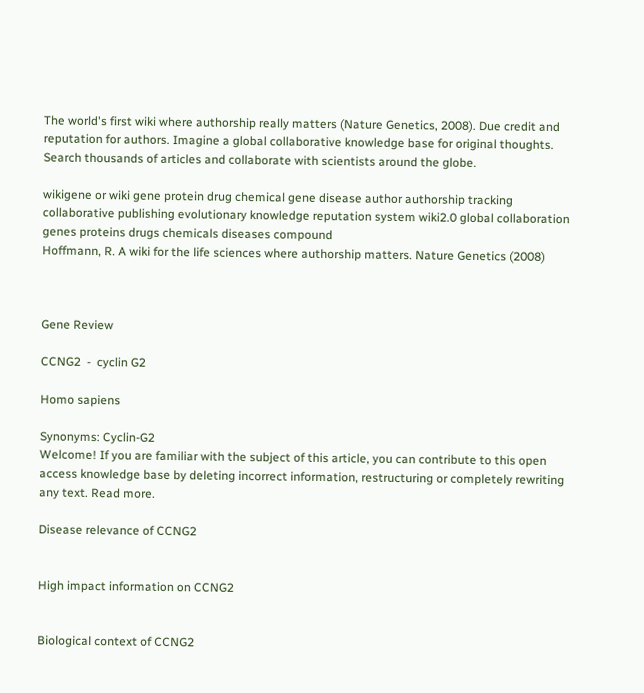The world's first wiki where authorship really matters (Nature Genetics, 2008). Due credit and reputation for authors. Imagine a global collaborative knowledge base for original thoughts. Search thousands of articles and collaborate with scientists around the globe.

wikigene or wiki gene protein drug chemical gene disease author authorship tracking collaborative publishing evolutionary knowledge reputation system wiki2.0 global collaboration genes proteins drugs chemicals diseases compound
Hoffmann, R. A wiki for the life sciences where authorship matters. Nature Genetics (2008)



Gene Review

CCNG2  -  cyclin G2

Homo sapiens

Synonyms: Cyclin-G2
Welcome! If you are familiar with the subject of this article, you can contribute to this open access knowledge base by deleting incorrect information, restructuring or completely rewriting any text. Read more.

Disease relevance of CCNG2


High impact information on CCNG2


Biological context of CCNG2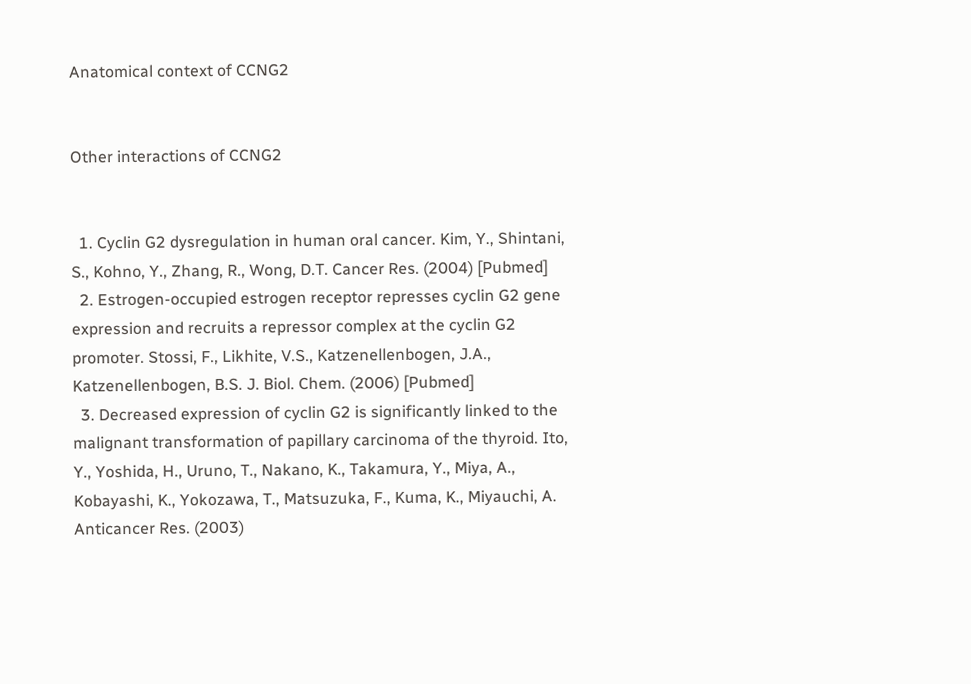Anatomical context of CCNG2


Other interactions of CCNG2


  1. Cyclin G2 dysregulation in human oral cancer. Kim, Y., Shintani, S., Kohno, Y., Zhang, R., Wong, D.T. Cancer Res. (2004) [Pubmed]
  2. Estrogen-occupied estrogen receptor represses cyclin G2 gene expression and recruits a repressor complex at the cyclin G2 promoter. Stossi, F., Likhite, V.S., Katzenellenbogen, J.A., Katzenellenbogen, B.S. J. Biol. Chem. (2006) [Pubmed]
  3. Decreased expression of cyclin G2 is significantly linked to the malignant transformation of papillary carcinoma of the thyroid. Ito, Y., Yoshida, H., Uruno, T., Nakano, K., Takamura, Y., Miya, A., Kobayashi, K., Yokozawa, T., Matsuzuka, F., Kuma, K., Miyauchi, A. Anticancer Res. (2003)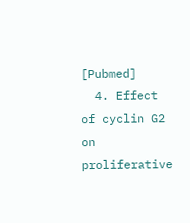[Pubmed]
  4. Effect of cyclin G2 on proliferative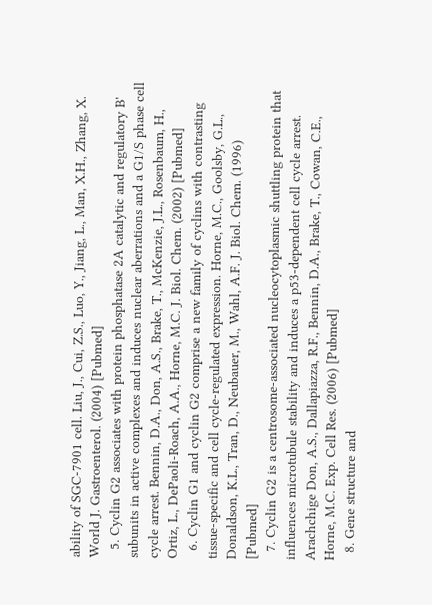ability of SGC-7901 cell. Liu, J., Cui, Z.S., Luo, Y., Jiang, L., Man, X.H., Zhang, X. World J. Gastroenterol. (2004) [Pubmed]
  5. Cyclin G2 associates with protein phosphatase 2A catalytic and regulatory B' subunits in active complexes and induces nuclear aberrations and a G1/S phase cell cycle arrest. Bennin, D.A., Don, A.S., Brake, T., McKenzie, J.L., Rosenbaum, H., Ortiz, L., DePaoli-Roach, A.A., Horne, M.C. J. Biol. Chem. (2002) [Pubmed]
  6. Cyclin G1 and cyclin G2 comprise a new family of cyclins with contrasting tissue-specific and cell cycle-regulated expression. Horne, M.C., Goolsby, G.L., Donaldson, K.L., Tran, D., Neubauer, M., Wahl, A.F. J. Biol. Chem. (1996) [Pubmed]
  7. Cyclin G2 is a centrosome-associated nucleocytoplasmic shuttling protein that influences microtubule stability and induces a p53-dependent cell cycle arrest. Arachchige Don, A.S., Dallapiazza, R.F., Bennin, D.A., Brake, T., Cowan, C.E., Horne, M.C. Exp. Cell Res. (2006) [Pubmed]
  8. Gene structure and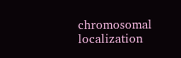chromosomal localization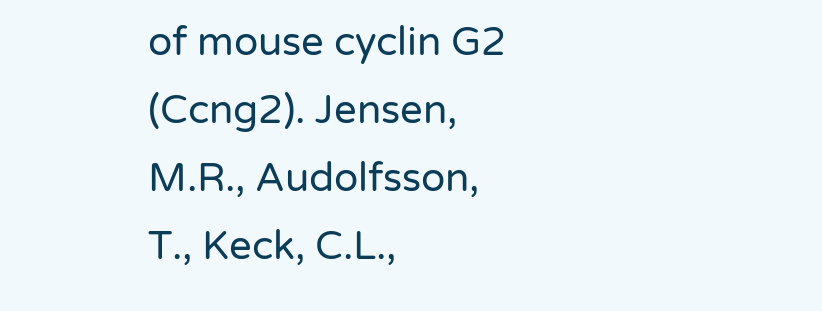of mouse cyclin G2 (Ccng2). Jensen, M.R., Audolfsson, T., Keck, C.L.,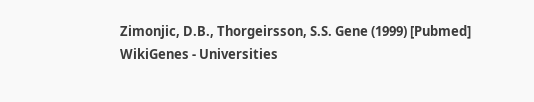Zimonjic, D.B., Thorgeirsson, S.S. Gene (1999) [Pubmed]
WikiGenes - Universities